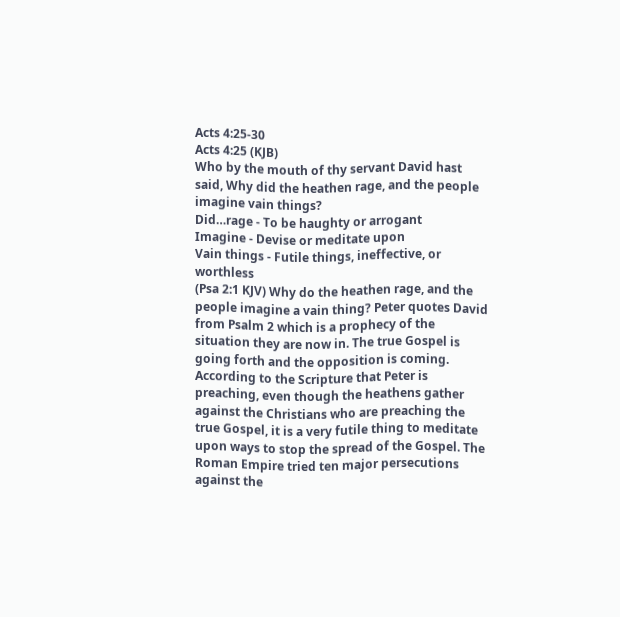Acts 4:25-30
Acts 4:25 (KJB)
Who by the mouth of thy servant David hast said, Why did the heathen rage, and the people imagine vain things?
Did…rage - To be haughty or arrogant
Imagine - Devise or meditate upon
Vain things - Futile things, ineffective, or worthless
(Psa 2:1 KJV) Why do the heathen rage, and the people imagine a vain thing? Peter quotes David from Psalm 2 which is a prophecy of the situation they are now in. The true Gospel is going forth and the opposition is coming. According to the Scripture that Peter is preaching, even though the heathens gather against the Christians who are preaching the true Gospel, it is a very futile thing to meditate upon ways to stop the spread of the Gospel. The Roman Empire tried ten major persecutions against the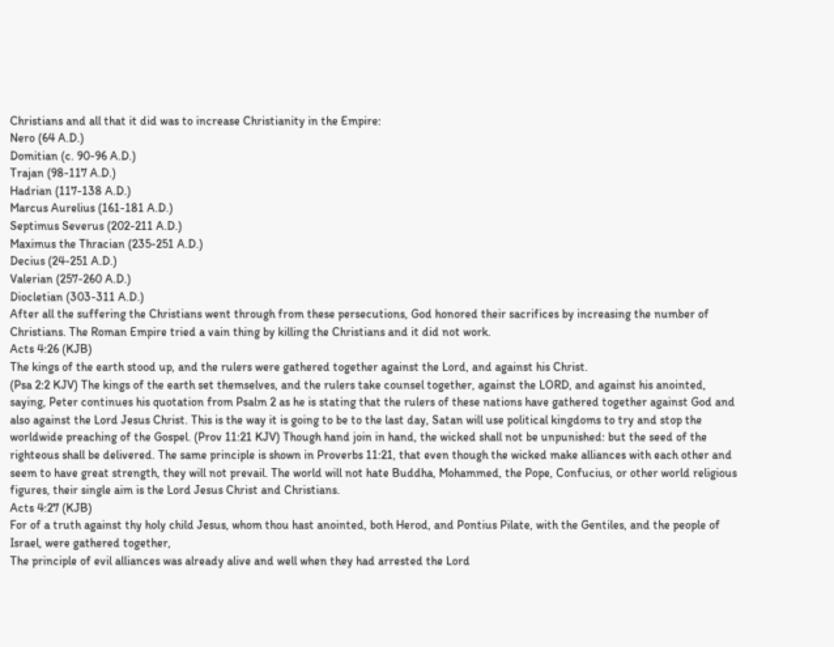Christians and all that it did was to increase Christianity in the Empire:
Nero (64 A.D.)
Domitian (c. 90-96 A.D.)
Trajan (98-117 A.D.)
Hadrian (117-138 A.D.)
Marcus Aurelius (161-181 A.D.)
Septimus Severus (202-211 A.D.)
Maximus the Thracian (235-251 A.D.)
Decius (24-251 A.D.)
Valerian (257-260 A.D.)
Diocletian (303-311 A.D.)
After all the suffering the Christians went through from these persecutions, God honored their sacrifices by increasing the number of Christians. The Roman Empire tried a vain thing by killing the Christians and it did not work.
Acts 4:26 (KJB)
The kings of the earth stood up, and the rulers were gathered together against the Lord, and against his Christ.
(Psa 2:2 KJV) The kings of the earth set themselves, and the rulers take counsel together, against the LORD, and against his anointed, saying, Peter continues his quotation from Psalm 2 as he is stating that the rulers of these nations have gathered together against God and also against the Lord Jesus Christ. This is the way it is going to be to the last day, Satan will use political kingdoms to try and stop the worldwide preaching of the Gospel. (Prov 11:21 KJV) Though hand join in hand, the wicked shall not be unpunished: but the seed of the righteous shall be delivered. The same principle is shown in Proverbs 11:21, that even though the wicked make alliances with each other and seem to have great strength, they will not prevail. The world will not hate Buddha, Mohammed, the Pope, Confucius, or other world religious figures, their single aim is the Lord Jesus Christ and Christians.
Acts 4:27 (KJB)
For of a truth against thy holy child Jesus, whom thou hast anointed, both Herod, and Pontius Pilate, with the Gentiles, and the people of Israel, were gathered together,
The principle of evil alliances was already alive and well when they had arrested the Lord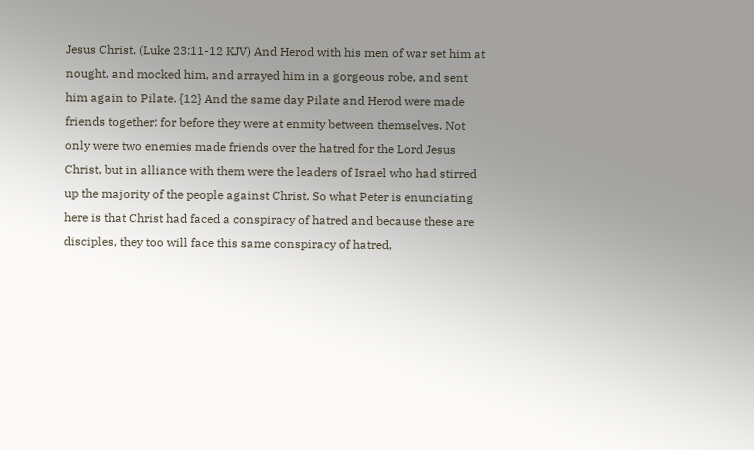Jesus Christ. (Luke 23:11-12 KJV) And Herod with his men of war set him at nought, and mocked him, and arrayed him in a gorgeous robe, and sent him again to Pilate. {12} And the same day Pilate and Herod were made friends together: for before they were at enmity between themselves. Not only were two enemies made friends over the hatred for the Lord Jesus Christ, but in alliance with them were the leaders of Israel who had stirred up the majority of the people against Christ. So what Peter is enunciating here is that Christ had faced a conspiracy of hatred and because these are disciples, they too will face this same conspiracy of hatred,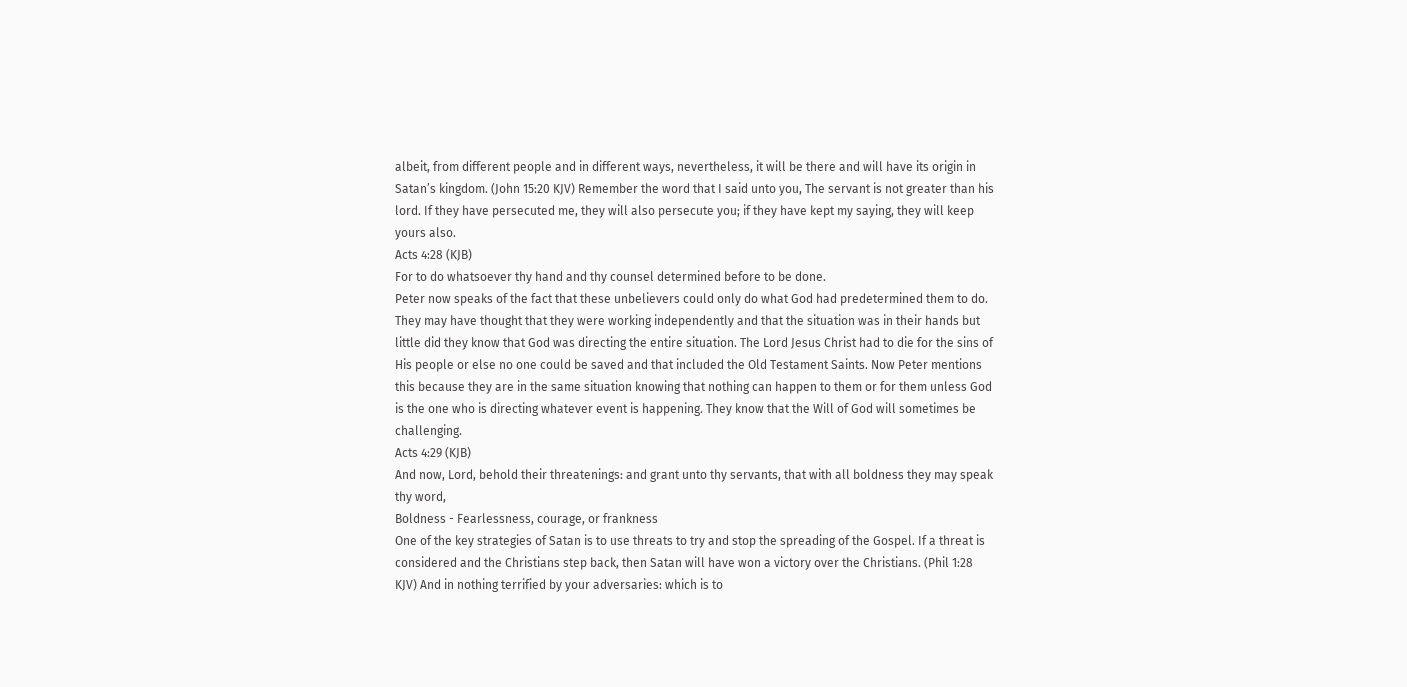albeit, from different people and in different ways, nevertheless, it will be there and will have its origin in Satan’s kingdom. (John 15:20 KJV) Remember the word that I said unto you, The servant is not greater than his lord. If they have persecuted me, they will also persecute you; if they have kept my saying, they will keep yours also.
Acts 4:28 (KJB)
For to do whatsoever thy hand and thy counsel determined before to be done.
Peter now speaks of the fact that these unbelievers could only do what God had predetermined them to do. They may have thought that they were working independently and that the situation was in their hands but little did they know that God was directing the entire situation. The Lord Jesus Christ had to die for the sins of His people or else no one could be saved and that included the Old Testament Saints. Now Peter mentions this because they are in the same situation knowing that nothing can happen to them or for them unless God is the one who is directing whatever event is happening. They know that the Will of God will sometimes be challenging.
Acts 4:29 (KJB)
And now, Lord, behold their threatenings: and grant unto thy servants, that with all boldness they may speak thy word,
Boldness - Fearlessness, courage, or frankness
One of the key strategies of Satan is to use threats to try and stop the spreading of the Gospel. If a threat is considered and the Christians step back, then Satan will have won a victory over the Christians. (Phil 1:28 KJV) And in nothing terrified by your adversaries: which is to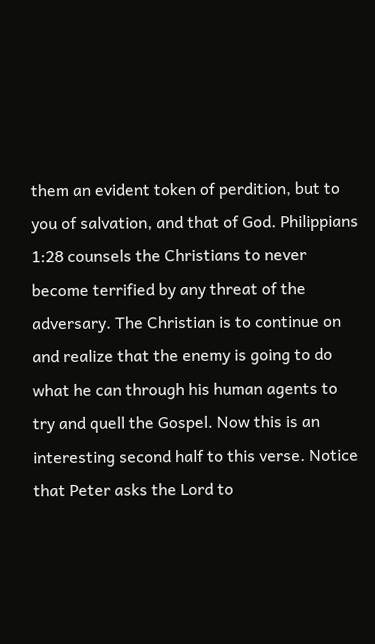them an evident token of perdition, but to you of salvation, and that of God. Philippians 1:28 counsels the Christians to never become terrified by any threat of the adversary. The Christian is to continue on and realize that the enemy is going to do what he can through his human agents to try and quell the Gospel. Now this is an interesting second half to this verse. Notice that Peter asks the Lord to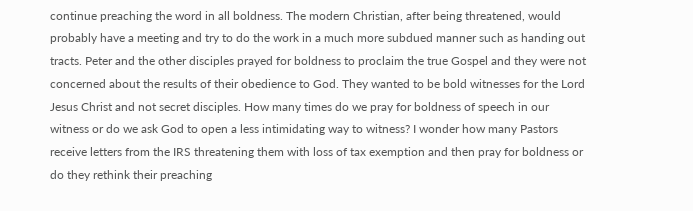continue preaching the word in all boldness. The modern Christian, after being threatened, would probably have a meeting and try to do the work in a much more subdued manner such as handing out tracts. Peter and the other disciples prayed for boldness to proclaim the true Gospel and they were not concerned about the results of their obedience to God. They wanted to be bold witnesses for the Lord Jesus Christ and not secret disciples. How many times do we pray for boldness of speech in our witness or do we ask God to open a less intimidating way to witness? I wonder how many Pastors receive letters from the IRS threatening them with loss of tax exemption and then pray for boldness or do they rethink their preaching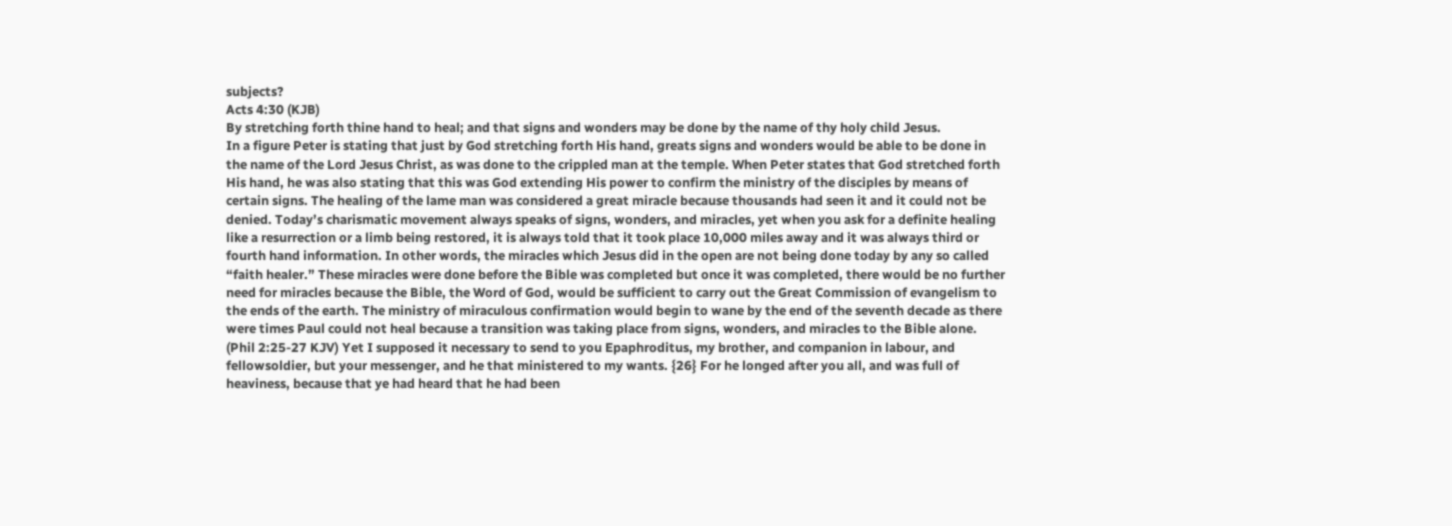subjects?
Acts 4:30 (KJB)
By stretching forth thine hand to heal; and that signs and wonders may be done by the name of thy holy child Jesus.
In a figure Peter is stating that just by God stretching forth His hand, greats signs and wonders would be able to be done in the name of the Lord Jesus Christ, as was done to the crippled man at the temple. When Peter states that God stretched forth His hand, he was also stating that this was God extending His power to confirm the ministry of the disciples by means of certain signs. The healing of the lame man was considered a great miracle because thousands had seen it and it could not be denied. Today’s charismatic movement always speaks of signs, wonders, and miracles, yet when you ask for a definite healing like a resurrection or a limb being restored, it is always told that it took place 10,000 miles away and it was always third or fourth hand information. In other words, the miracles which Jesus did in the open are not being done today by any so called “faith healer.” These miracles were done before the Bible was completed but once it was completed, there would be no further need for miracles because the Bible, the Word of God, would be sufficient to carry out the Great Commission of evangelism to the ends of the earth. The ministry of miraculous confirmation would begin to wane by the end of the seventh decade as there were times Paul could not heal because a transition was taking place from signs, wonders, and miracles to the Bible alone.
(Phil 2:25-27 KJV) Yet I supposed it necessary to send to you Epaphroditus, my brother, and companion in labour, and fellowsoldier, but your messenger, and he that ministered to my wants. {26} For he longed after you all, and was full of heaviness, because that ye had heard that he had been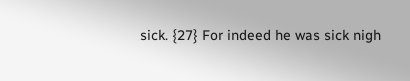sick. {27} For indeed he was sick nigh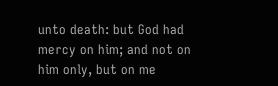unto death: but God had mercy on him; and not on him only, but on me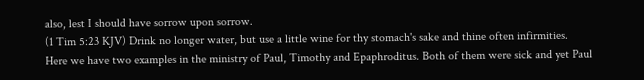also, lest I should have sorrow upon sorrow.
(1 Tim 5:23 KJV) Drink no longer water, but use a little wine for thy stomach's sake and thine often infirmities.
Here we have two examples in the ministry of Paul, Timothy and Epaphroditus. Both of them were sick and yet Paul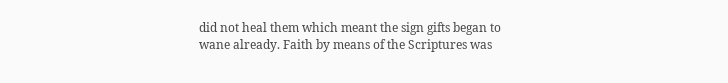did not heal them which meant the sign gifts began to wane already. Faith by means of the Scriptures was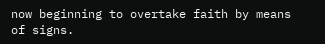now beginning to overtake faith by means of signs.